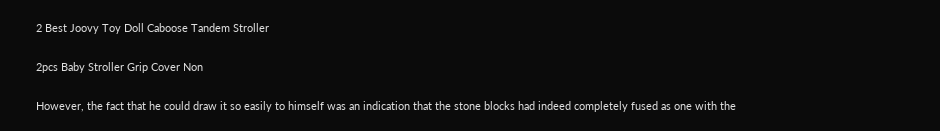2 Best Joovy Toy Doll Caboose Tandem Stroller

2pcs Baby Stroller Grip Cover Non

However, the fact that he could draw it so easily to himself was an indication that the stone blocks had indeed completely fused as one with the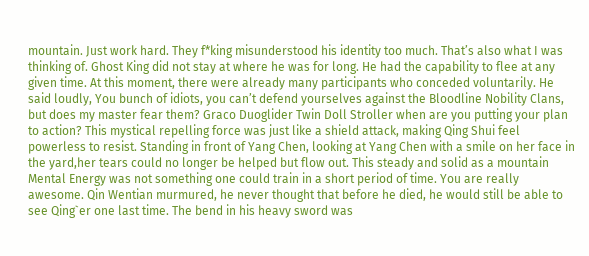mountain. Just work hard. They f*king misunderstood his identity too much. That’s also what I was thinking of. Ghost King did not stay at where he was for long. He had the capability to flee at any given time. At this moment, there were already many participants who conceded voluntarily. He said loudly, You bunch of idiots, you can’t defend yourselves against the Bloodline Nobility Clans, but does my master fear them? Graco Duoglider Twin Doll Stroller when are you putting your plan to action? This mystical repelling force was just like a shield attack, making Qing Shui feel powerless to resist. Standing in front of Yang Chen, looking at Yang Chen with a smile on her face in the yard,her tears could no longer be helped but flow out. This steady and solid as a mountain Mental Energy was not something one could train in a short period of time. You are really awesome. Qin Wentian murmured, he never thought that before he died, he would still be able to see Qing`er one last time. The bend in his heavy sword was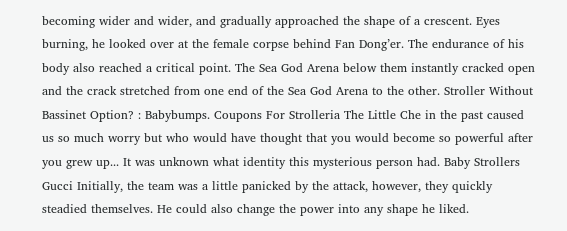becoming wider and wider, and gradually approached the shape of a crescent. Eyes burning, he looked over at the female corpse behind Fan Dong’er. The endurance of his body also reached a critical point. The Sea God Arena below them instantly cracked open and the crack stretched from one end of the Sea God Arena to the other. Stroller Without Bassinet Option? : Babybumps. Coupons For Strolleria The Little Che in the past caused us so much worry but who would have thought that you would become so powerful after you grew up... It was unknown what identity this mysterious person had. Baby Strollers Gucci Initially, the team was a little panicked by the attack, however, they quickly steadied themselves. He could also change the power into any shape he liked.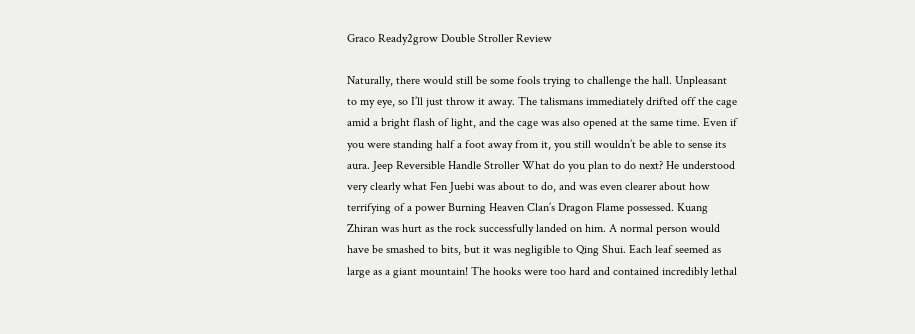Graco Ready2grow Double Stroller Review

Naturally, there would still be some fools trying to challenge the hall. Unpleasant to my eye, so I’ll just throw it away. The talismans immediately drifted off the cage amid a bright flash of light, and the cage was also opened at the same time. Even if you were standing half a foot away from it, you still wouldn’t be able to sense its aura. Jeep Reversible Handle Stroller What do you plan to do next? He understood very clearly what Fen Juebi was about to do, and was even clearer about how terrifying of a power Burning Heaven Clan’s Dragon Flame possessed. Kuang Zhiran was hurt as the rock successfully landed on him. A normal person would have be smashed to bits, but it was negligible to Qing Shui. Each leaf seemed as large as a giant mountain! The hooks were too hard and contained incredibly lethal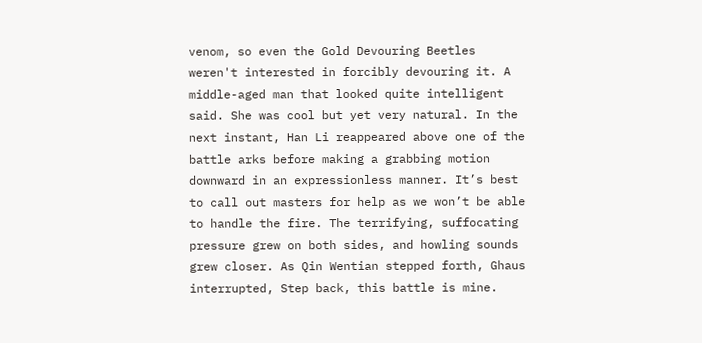venom, so even the Gold Devouring Beetles weren't interested in forcibly devouring it. A middle-aged man that looked quite intelligent said. She was cool but yet very natural. In the next instant, Han Li reappeared above one of the battle arks before making a grabbing motion downward in an expressionless manner. It’s best to call out masters for help as we won’t be able to handle the fire. The terrifying, suffocating pressure grew on both sides, and howling sounds grew closer. As Qin Wentian stepped forth, Ghaus interrupted, Step back, this battle is mine.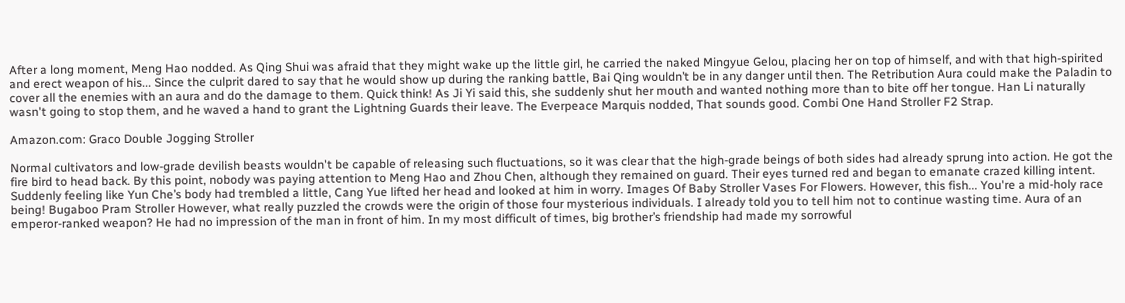After a long moment, Meng Hao nodded. As Qing Shui was afraid that they might wake up the little girl, he carried the naked Mingyue Gelou, placing her on top of himself, and with that high-spirited and erect weapon of his... Since the culprit dared to say that he would show up during the ranking battle, Bai Qing wouldn’t be in any danger until then. The Retribution Aura could make the Paladin to cover all the enemies with an aura and do the damage to them. Quick think! As Ji Yi said this, she suddenly shut her mouth and wanted nothing more than to bite off her tongue. Han Li naturally wasn't going to stop them, and he waved a hand to grant the Lightning Guards their leave. The Everpeace Marquis nodded, That sounds good. Combi One Hand Stroller F2 Strap.

Amazon.com: Graco Double Jogging Stroller

Normal cultivators and low-grade devilish beasts wouldn't be capable of releasing such fluctuations, so it was clear that the high-grade beings of both sides had already sprung into action. He got the fire bird to head back. By this point, nobody was paying attention to Meng Hao and Zhou Chen, although they remained on guard. Their eyes turned red and began to emanate crazed killing intent. Suddenly feeling like Yun Che’s body had trembled a little, Cang Yue lifted her head and looked at him in worry. Images Of Baby Stroller Vases For Flowers. However, this fish... You're a mid-holy race being! Bugaboo Pram Stroller However, what really puzzled the crowds were the origin of those four mysterious individuals. I already told you to tell him not to continue wasting time. Aura of an emperor-ranked weapon? He had no impression of the man in front of him. In my most difficult of times, big brother’s friendship had made my sorrowful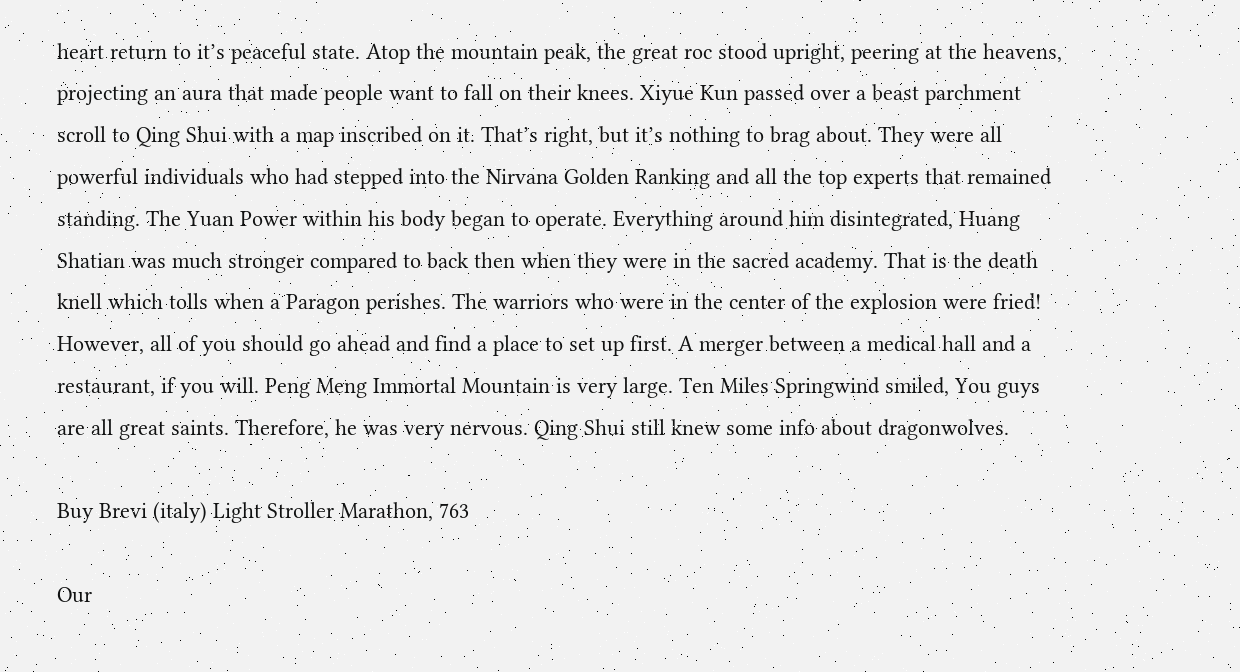heart return to it’s peaceful state. Atop the mountain peak, the great roc stood upright, peering at the heavens, projecting an aura that made people want to fall on their knees. Xiyue Kun passed over a beast parchment scroll to Qing Shui with a map inscribed on it. That’s right, but it’s nothing to brag about. They were all powerful individuals who had stepped into the Nirvana Golden Ranking and all the top experts that remained standing. The Yuan Power within his body began to operate. Everything around him disintegrated, Huang Shatian was much stronger compared to back then when they were in the sacred academy. That is the death knell which tolls when a Paragon perishes. The warriors who were in the center of the explosion were fried! However, all of you should go ahead and find a place to set up first. A merger between a medical hall and a restaurant, if you will. Peng Meng Immortal Mountain is very large. Ten Miles Springwind smiled, You guys are all great saints. Therefore, he was very nervous. Qing Shui still knew some info about dragonwolves.

Buy Brevi (italy) Light Stroller Marathon, 763

Our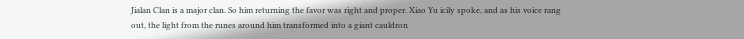Jialan Clan is a major clan. So him returning the favor was right and proper. Xiao Yu icily spoke, and as his voice rang out, the light from the runes around him transformed into a giant cauldron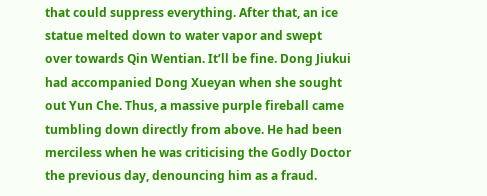that could suppress everything. After that, an ice statue melted down to water vapor and swept over towards Qin Wentian. It’ll be fine. Dong Jiukui had accompanied Dong Xueyan when she sought out Yun Che. Thus, a massive purple fireball came tumbling down directly from above. He had been merciless when he was criticising the Godly Doctor the previous day, denouncing him as a fraud.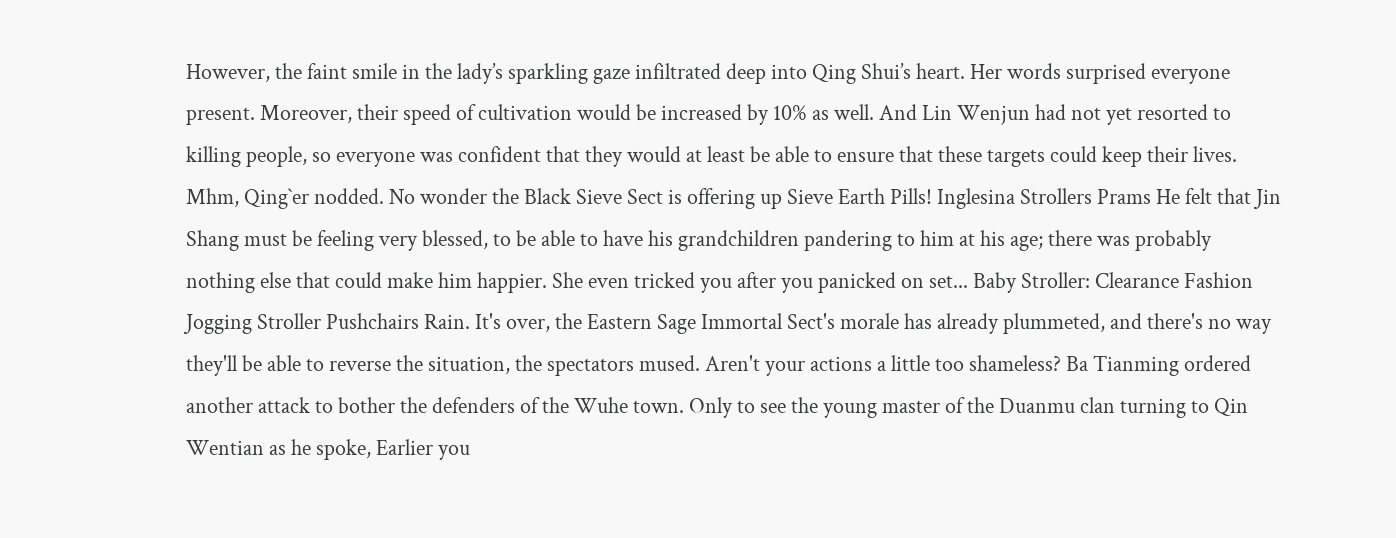However, the faint smile in the lady’s sparkling gaze infiltrated deep into Qing Shui’s heart. Her words surprised everyone present. Moreover, their speed of cultivation would be increased by 10% as well. And Lin Wenjun had not yet resorted to killing people, so everyone was confident that they would at least be able to ensure that these targets could keep their lives. Mhm, Qing`er nodded. No wonder the Black Sieve Sect is offering up Sieve Earth Pills! Inglesina Strollers Prams He felt that Jin Shang must be feeling very blessed, to be able to have his grandchildren pandering to him at his age; there was probably nothing else that could make him happier. She even tricked you after you panicked on set... Baby Stroller: Clearance Fashion Jogging Stroller Pushchairs Rain. It's over, the Eastern Sage Immortal Sect's morale has already plummeted, and there's no way they'll be able to reverse the situation, the spectators mused. Aren't your actions a little too shameless? Ba Tianming ordered another attack to bother the defenders of the Wuhe town. Only to see the young master of the Duanmu clan turning to Qin Wentian as he spoke, Earlier you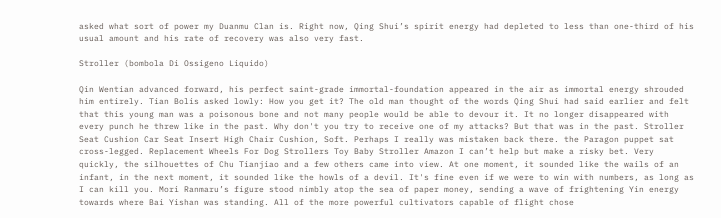asked what sort of power my Duanmu Clan is. Right now, Qing Shui’s spirit energy had depleted to less than one-third of his usual amount and his rate of recovery was also very fast.

Stroller (bombola Di Ossigeno Liquido)

Qin Wentian advanced forward, his perfect saint-grade immortal-foundation appeared in the air as immortal energy shrouded him entirely. Tian Bolis asked lowly: How you get it? The old man thought of the words Qing Shui had said earlier and felt that this young man was a poisonous bone and not many people would be able to devour it. It no longer disappeared with every punch he threw like in the past. Why don't you try to receive one of my attacks? But that was in the past. Stroller Seat Cushion Car Seat Insert High Chair Cushion, Soft. Perhaps I really was mistaken back there. the Paragon puppet sat cross-legged. Replacement Wheels For Dog Strollers Toy Baby Stroller Amazon I can’t help but make a risky bet. Very quickly, the silhouettes of Chu Tianjiao and a few others came into view. At one moment, it sounded like the wails of an infant, in the next moment, it sounded like the howls of a devil. It's fine even if we were to win with numbers, as long as I can kill you. Mori Ranmaru’s figure stood nimbly atop the sea of paper money, sending a wave of frightening Yin energy towards where Bai Yishan was standing. All of the more powerful cultivators capable of flight chose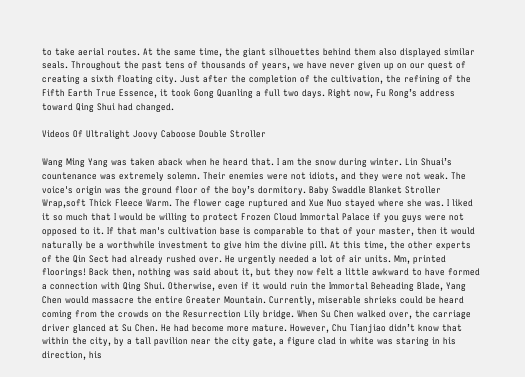to take aerial routes. At the same time, the giant silhouettes behind them also displayed similar seals. Throughout the past tens of thousands of years, we have never given up on our quest of creating a sixth floating city. Just after the completion of the cultivation, the refining of the Fifth Earth True Essence, it took Gong Quanling a full two days. Right now, Fu Rong’s address toward Qing Shui had changed.

Videos Of Ultralight Joovy Caboose Double Stroller

Wang Ming Yang was taken aback when he heard that. I am the snow during winter. Lin Shuai’s countenance was extremely solemn. Their enemies were not idiots, and they were not weak. The voice's origin was the ground floor of the boy’s dormitory. Baby Swaddle Blanket Stroller Wrap,soft Thick Fleece Warm. The flower cage ruptured and Xue Nuo stayed where she was. I liked it so much that I would be willing to protect Frozen Cloud Immortal Palace if you guys were not opposed to it. If that man's cultivation base is comparable to that of your master, then it would naturally be a worthwhile investment to give him the divine pill. At this time, the other experts of the Qin Sect had already rushed over. He urgently needed a lot of air units. Mm, printed floorings! Back then, nothing was said about it, but they now felt a little awkward to have formed a connection with Qing Shui. Otherwise, even if it would ruin the Immortal Beheading Blade, Yang Chen would massacre the entire Greater Mountain. Currently, miserable shrieks could be heard coming from the crowds on the Resurrection Lily bridge. When Su Chen walked over, the carriage driver glanced at Su Chen. He had become more mature. However, Chu Tianjiao didn’t know that within the city, by a tall pavilion near the city gate, a figure clad in white was staring in his direction, his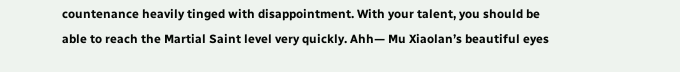countenance heavily tinged with disappointment. With your talent, you should be able to reach the Martial Saint level very quickly. Ahh— Mu Xiaolan’s beautiful eyes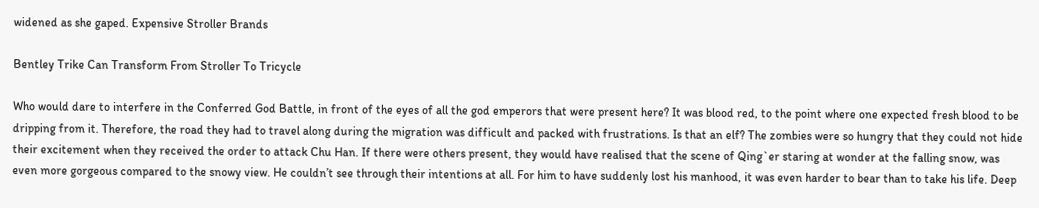widened as she gaped. Expensive Stroller Brands

Bentley Trike Can Transform From Stroller To Tricycle

Who would dare to interfere in the Conferred God Battle, in front of the eyes of all the god emperors that were present here? It was blood red, to the point where one expected fresh blood to be dripping from it. Therefore, the road they had to travel along during the migration was difficult and packed with frustrations. Is that an elf? The zombies were so hungry that they could not hide their excitement when they received the order to attack Chu Han. If there were others present, they would have realised that the scene of Qing`er staring at wonder at the falling snow, was even more gorgeous compared to the snowy view. He couldn’t see through their intentions at all. For him to have suddenly lost his manhood, it was even harder to bear than to take his life. Deep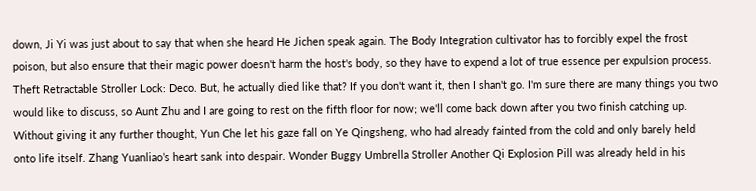down, Ji Yi was just about to say that when she heard He Jichen speak again. The Body Integration cultivator has to forcibly expel the frost poison, but also ensure that their magic power doesn't harm the host's body, so they have to expend a lot of true essence per expulsion process. Theft Retractable Stroller Lock: Deco. But, he actually died like that? If you don't want it, then I shan't go. I'm sure there are many things you two would like to discuss, so Aunt Zhu and I are going to rest on the fifth floor for now; we'll come back down after you two finish catching up. Without giving it any further thought, Yun Che let his gaze fall on Ye Qingsheng, who had already fainted from the cold and only barely held onto life itself. Zhang Yuanliao’s heart sank into despair. Wonder Buggy Umbrella Stroller Another Qi Explosion Pill was already held in his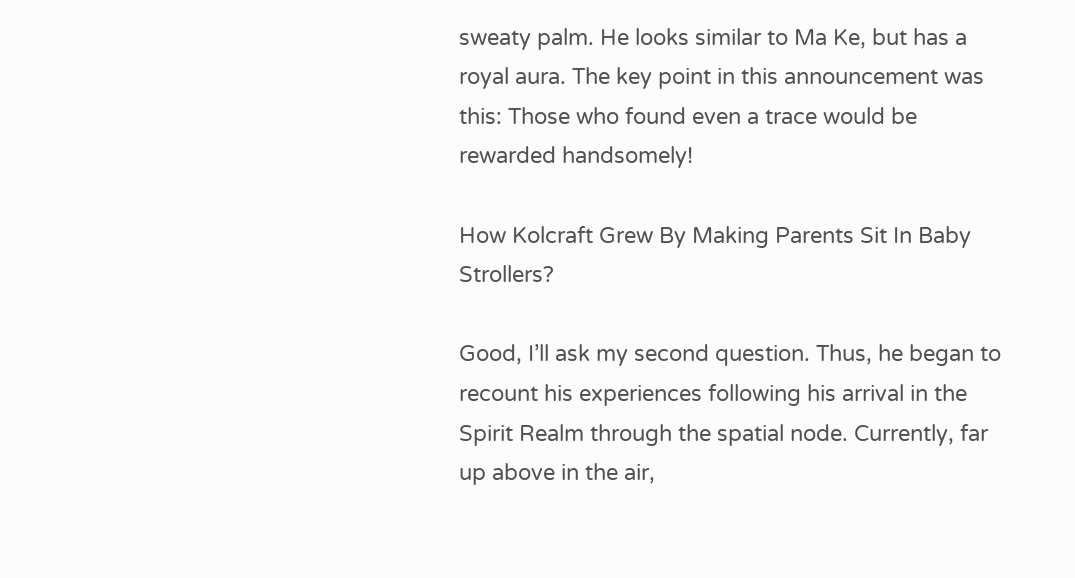sweaty palm. He looks similar to Ma Ke, but has a royal aura. The key point in this announcement was this: Those who found even a trace would be rewarded handsomely!

How Kolcraft Grew By Making Parents Sit In Baby Strollers?

Good, I’ll ask my second question. Thus, he began to recount his experiences following his arrival in the Spirit Realm through the spatial node. Currently, far up above in the air,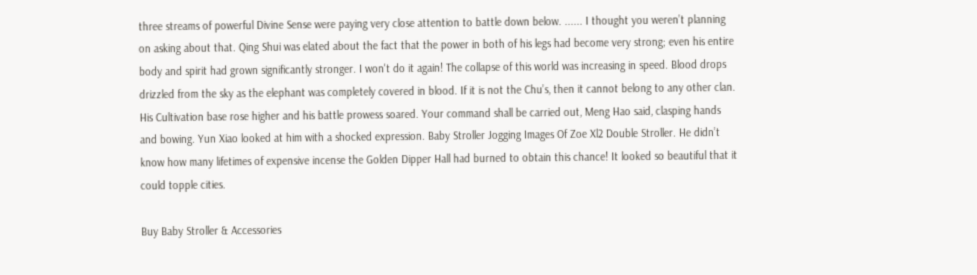three streams of powerful Divine Sense were paying very close attention to battle down below. ...... I thought you weren’t planning on asking about that. Qing Shui was elated about the fact that the power in both of his legs had become very strong; even his entire body and spirit had grown significantly stronger. I won't do it again! The collapse of this world was increasing in speed. Blood drops drizzled from the sky as the elephant was completely covered in blood. If it is not the Chu’s, then it cannot belong to any other clan. His Cultivation base rose higher and his battle prowess soared. Your command shall be carried out, Meng Hao said, clasping hands and bowing. Yun Xiao looked at him with a shocked expression. Baby Stroller Jogging Images Of Zoe Xl2 Double Stroller. He didn’t know how many lifetimes of expensive incense the Golden Dipper Hall had burned to obtain this chance! It looked so beautiful that it could topple cities.

Buy Baby Stroller & Accessories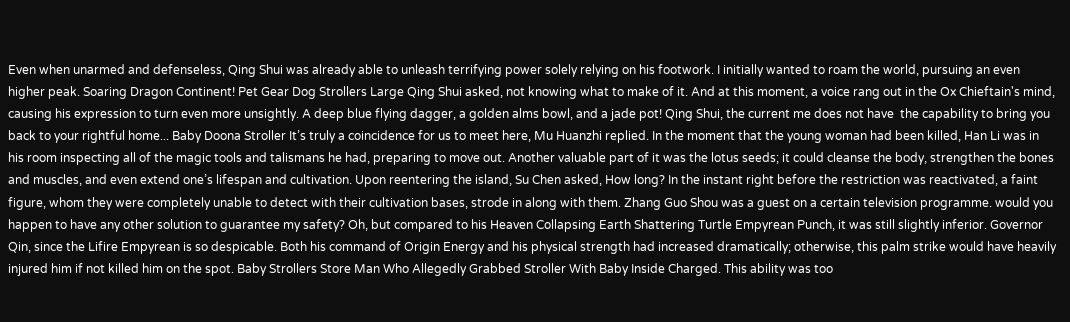Even when unarmed and defenseless, Qing Shui was already able to unleash terrifying power solely relying on his footwork. I initially wanted to roam the world, pursuing an even higher peak. Soaring Dragon Continent! Pet Gear Dog Strollers Large Qing Shui asked, not knowing what to make of it. And at this moment, a voice rang out in the Ox Chieftain's mind, causing his expression to turn even more unsightly. A deep blue flying dagger, a golden alms bowl, and a jade pot! Qing Shui, the current me does not have  the capability to bring you back to your rightful home... Baby Doona Stroller It’s truly a coincidence for us to meet here, Mu Huanzhi replied. In the moment that the young woman had been killed, Han Li was in his room inspecting all of the magic tools and talismans he had, preparing to move out. Another valuable part of it was the lotus seeds; it could cleanse the body, strengthen the bones and muscles, and even extend one’s lifespan and cultivation. Upon reentering the island, Su Chen asked, How long? In the instant right before the restriction was reactivated, a faint figure, whom they were completely unable to detect with their cultivation bases, strode in along with them. Zhang Guo Shou was a guest on a certain television programme. would you happen to have any other solution to guarantee my safety? Oh, but compared to his Heaven Collapsing Earth Shattering Turtle Empyrean Punch, it was still slightly inferior. Governor Qin, since the Lifire Empyrean is so despicable. Both his command of Origin Energy and his physical strength had increased dramatically; otherwise, this palm strike would have heavily injured him if not killed him on the spot. Baby Strollers Store Man Who Allegedly Grabbed Stroller With Baby Inside Charged. This ability was too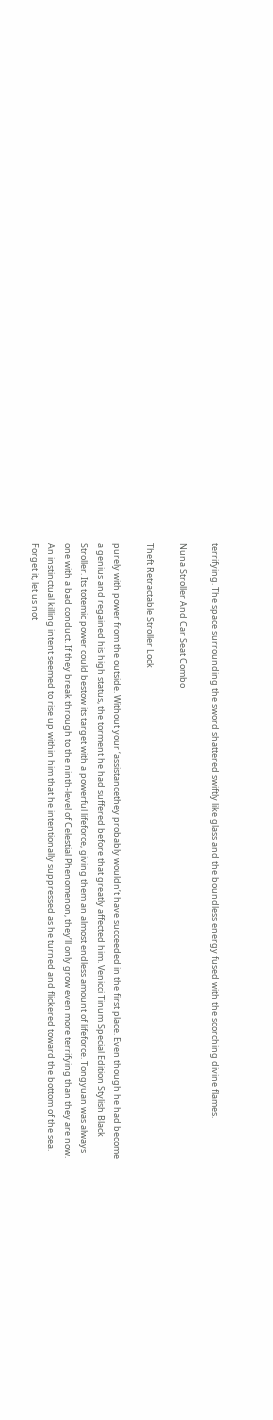terrifying. The space surrounding the sword shattered swiftly like glass and the boundless energy fused with the scorching divine flames.

Nuna Stroller And Car Seat Combo

Theft Retractable Stroller Lock

purely with power from the outside. Without your ‘assistancethey probably wouldn’t have succeeded in the first place. Even though he had become a genius and regained his high status, the torment he had suffered before that greatly affected him. Venicci Tinum Special Edition Stylish Black Stroller. Its totemic power could bestow its target with a powerful lifeforce, giving them an almost endless amount of lifeforce. Tongyuan was always one with a bad conduct. If they break through to the ninth-level of Celestial Phenomenon, they’ll only grow even more terrifying than they are now. An instinctual killing intent seemed to rise up within him that he intentionally suppressed as he turned and flickered toward the bottom of the sea. Forget it, let us not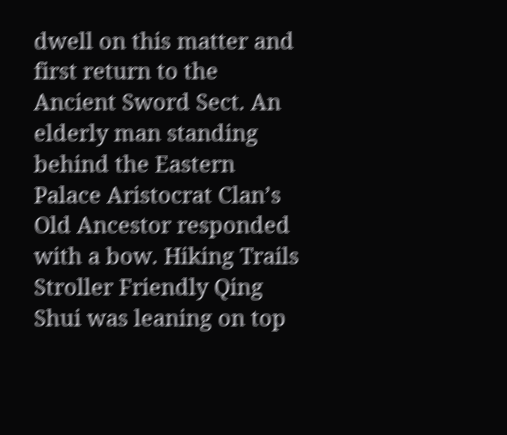dwell on this matter and first return to the Ancient Sword Sect. An elderly man standing behind the Eastern Palace Aristocrat Clan’s Old Ancestor responded with a bow. Hiking Trails Stroller Friendly Qing Shui was leaning on top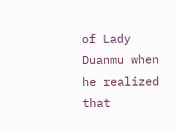of Lady Duanmu when he realized that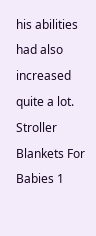his abilities had also increased quite a lot. Stroller Blankets For Babies 1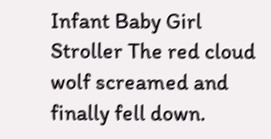Infant Baby Girl Stroller The red cloud wolf screamed and finally fell down.